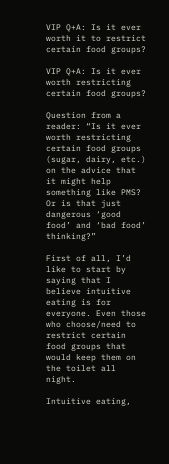VIP Q+A: Is it ever worth it to restrict certain food groups?

VIP Q+A: Is it ever worth restricting certain food groups?

Question from a reader: “Is it ever worth restricting certain food groups (sugar, dairy, etc.) on the advice that it might help something like PMS? Or is that just dangerous ‘good food’ and ‘bad food’ thinking?”

First of all, I’d like to start by saying that I believe intuitive eating is for everyone. Even those who choose/need to restrict certain food groups that would keep them on the toilet all night.

Intuitive eating,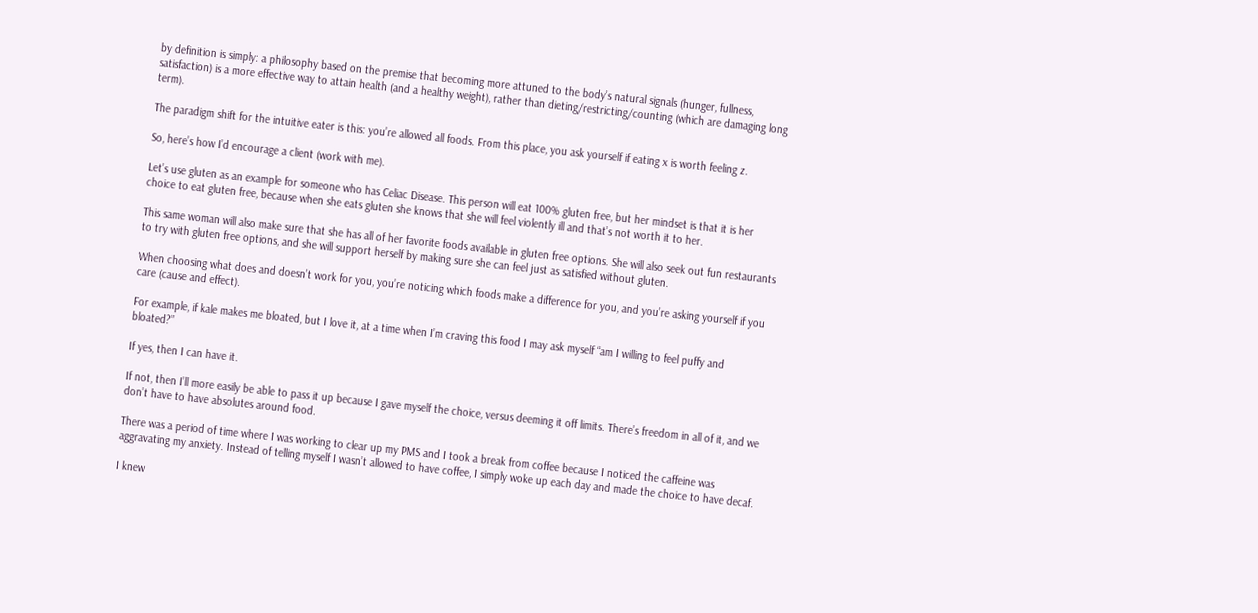by definition is simply: a philosophy based on the premise that becoming more attuned to the body’s natural signals (hunger, fullness, satisfaction) is a more effective way to attain health (and a healthy weight), rather than dieting/restricting/counting (which are damaging long term).

The paradigm shift for the intuitive eater is this: you’re allowed all foods. From this place, you ask yourself if eating x is worth feeling z.

So, here’s how I’d encourage a client (work with me).

Let’s use gluten as an example for someone who has Celiac Disease. This person will eat 100% gluten free, but her mindset is that it is her choice to eat gluten free, because when she eats gluten she knows that she will feel violently ill and that’s not worth it to her.

This same woman will also make sure that she has all of her favorite foods available in gluten free options. She will also seek out fun restaurants to try with gluten free options, and she will support herself by making sure she can feel just as satisfied without gluten.

When choosing what does and doesn’t work for you, you’re noticing which foods make a difference for you, and you’re asking yourself if you care (cause and effect).

For example, if kale makes me bloated, but I love it, at a time when I’m craving this food I may ask myself “am I willing to feel puffy and bloated?”

If yes, then I can have it.

If not, then I’ll more easily be able to pass it up because I gave myself the choice, versus deeming it off limits. There’s freedom in all of it, and we don’t have to have absolutes around food.

There was a period of time where I was working to clear up my PMS and I took a break from coffee because I noticed the caffeine was aggravating my anxiety. Instead of telling myself I wasn’t allowed to have coffee, I simply woke up each day and made the choice to have decaf.

I knew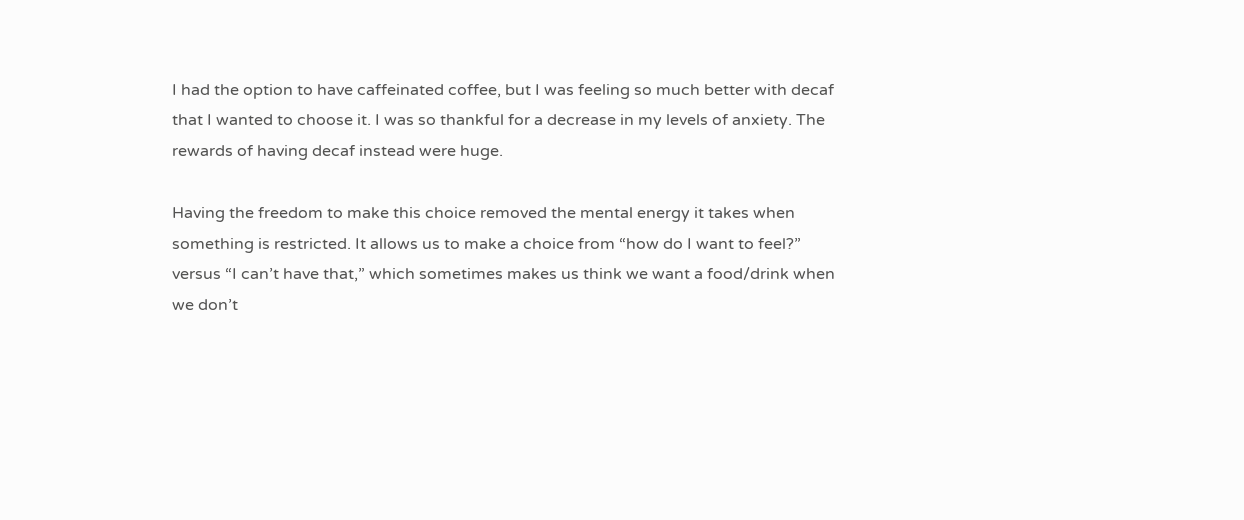I had the option to have caffeinated coffee, but I was feeling so much better with decaf that I wanted to choose it. I was so thankful for a decrease in my levels of anxiety. The rewards of having decaf instead were huge.

Having the freedom to make this choice removed the mental energy it takes when something is restricted. It allows us to make a choice from “how do I want to feel?” versus “I can’t have that,” which sometimes makes us think we want a food/drink when we don’t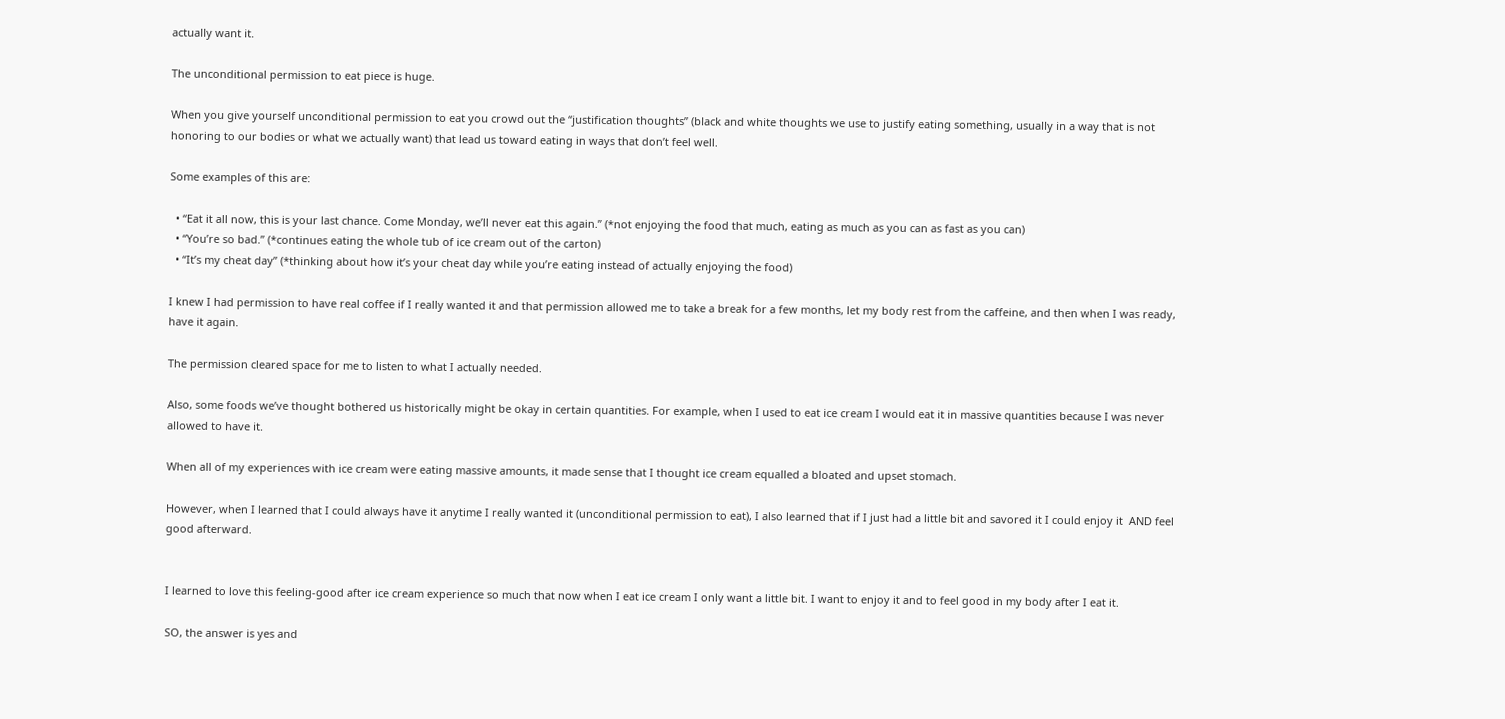actually want it.

The unconditional permission to eat piece is huge.

When you give yourself unconditional permission to eat you crowd out the “justification thoughts” (black and white thoughts we use to justify eating something, usually in a way that is not honoring to our bodies or what we actually want) that lead us toward eating in ways that don’t feel well.

Some examples of this are:

  • “Eat it all now, this is your last chance. Come Monday, we’ll never eat this again.” (*not enjoying the food that much, eating as much as you can as fast as you can)
  • “You’re so bad.” (*continues eating the whole tub of ice cream out of the carton)
  • “It’s my cheat day” (*thinking about how it’s your cheat day while you’re eating instead of actually enjoying the food)

I knew I had permission to have real coffee if I really wanted it and that permission allowed me to take a break for a few months, let my body rest from the caffeine, and then when I was ready, have it again.

The permission cleared space for me to listen to what I actually needed.

Also, some foods we’ve thought bothered us historically might be okay in certain quantities. For example, when I used to eat ice cream I would eat it in massive quantities because I was never allowed to have it.

When all of my experiences with ice cream were eating massive amounts, it made sense that I thought ice cream equalled a bloated and upset stomach.

However, when I learned that I could always have it anytime I really wanted it (unconditional permission to eat), I also learned that if I just had a little bit and savored it I could enjoy it  AND feel good afterward.


I learned to love this feeling-good after ice cream experience so much that now when I eat ice cream I only want a little bit. I want to enjoy it and to feel good in my body after I eat it.

SO, the answer is yes and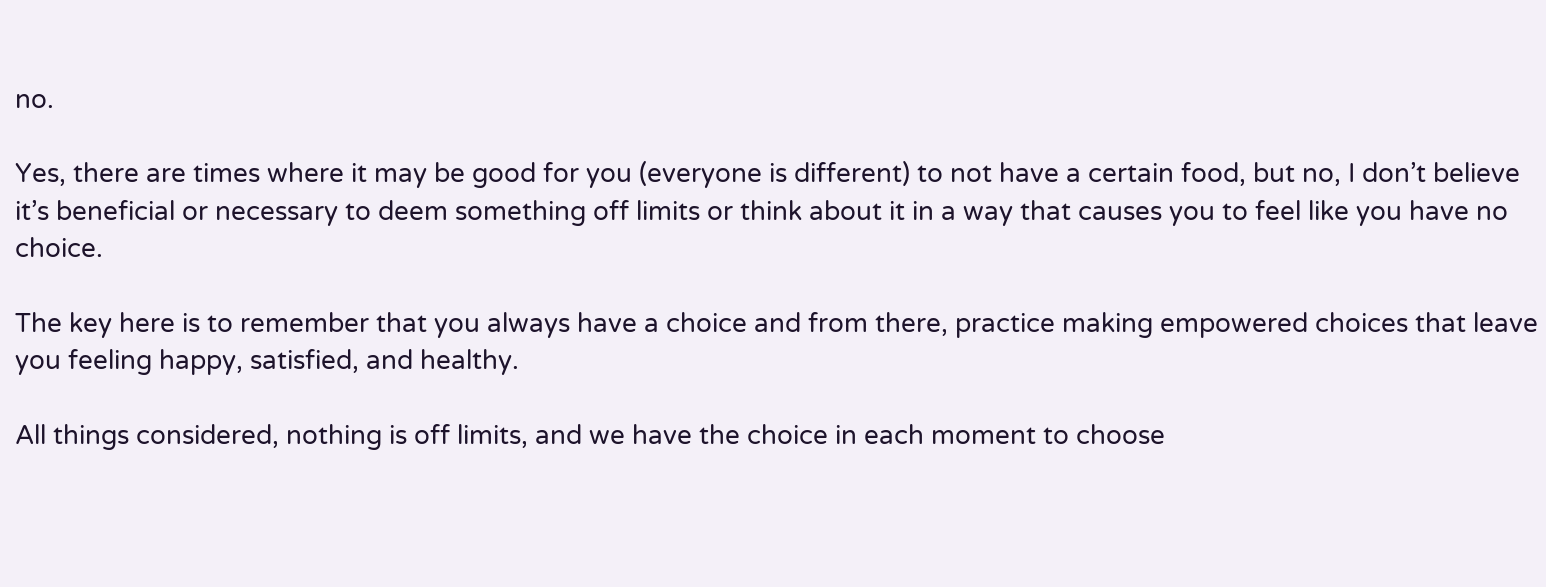no.

Yes, there are times where it may be good for you (everyone is different) to not have a certain food, but no, I don’t believe it’s beneficial or necessary to deem something off limits or think about it in a way that causes you to feel like you have no choice.

The key here is to remember that you always have a choice and from there, practice making empowered choices that leave you feeling happy, satisfied, and healthy.

All things considered, nothing is off limits, and we have the choice in each moment to choose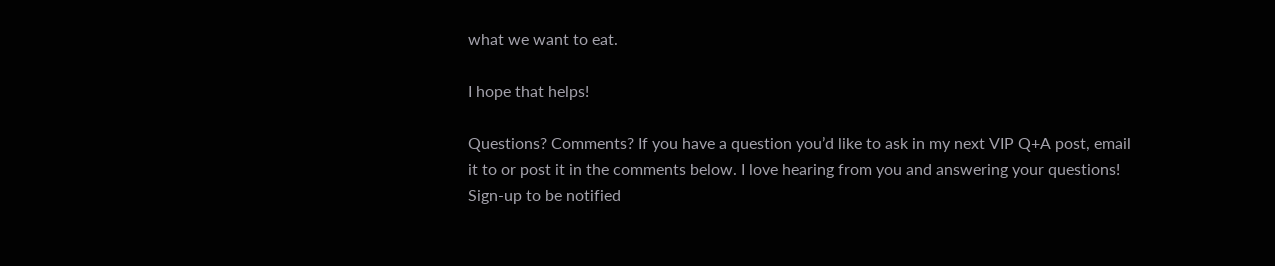what we want to eat.

I hope that helps!

Questions? Comments? If you have a question you’d like to ask in my next VIP Q+A post, email it to or post it in the comments below. I love hearing from you and answering your questions! Sign-up to be notified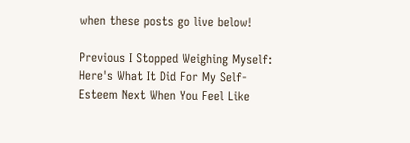when these posts go live below!

Previous I Stopped Weighing Myself: Here's What It Did For My Self-Esteem Next When You Feel Like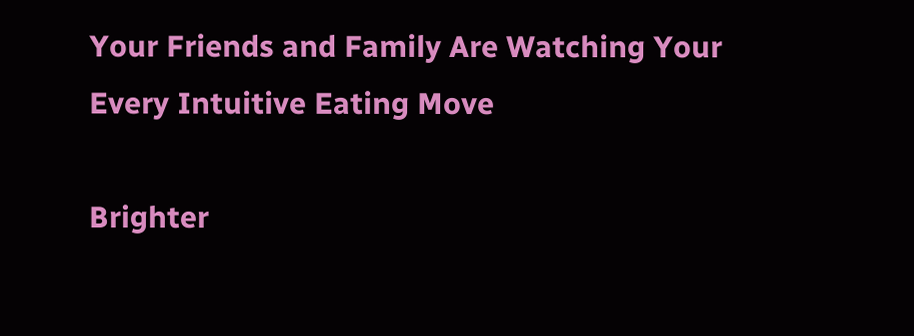Your Friends and Family Are Watching Your Every Intuitive Eating Move

Brighter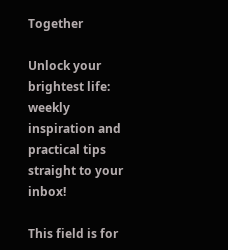Together

Unlock your brightest life: weekly inspiration and practical tips straight to your inbox!

This field is for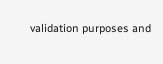validation purposes and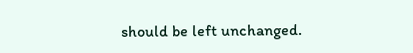should be left unchanged.